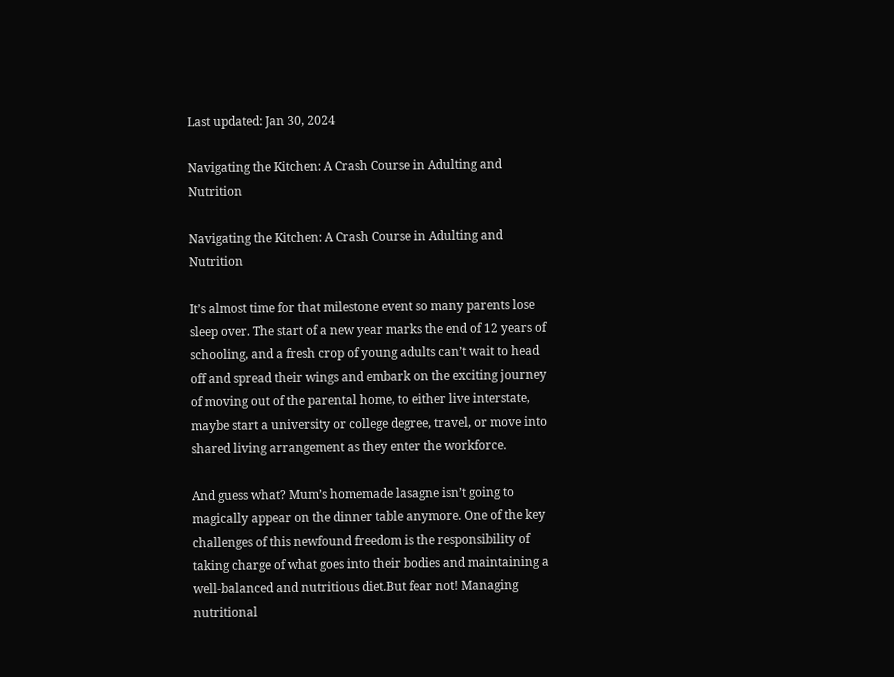Last updated: Jan 30, 2024

Navigating the Kitchen: A Crash Course in Adulting and Nutrition

Navigating the Kitchen: A Crash Course in Adulting and Nutrition

It’s almost time for that milestone event so many parents lose sleep over. The start of a new year marks the end of 12 years of schooling, and a fresh crop of young adults can’t wait to head off and spread their wings and embark on the exciting journey of moving out of the parental home, to either live interstate, maybe start a university or college degree, travel, or move into shared living arrangement as they enter the workforce.

And guess what? Mum’s homemade lasagne isn’t going to magically appear on the dinner table anymore. One of the key challenges of this newfound freedom is the responsibility of taking charge of what goes into their bodies and maintaining a well-balanced and nutritious diet.But fear not! Managing nutritional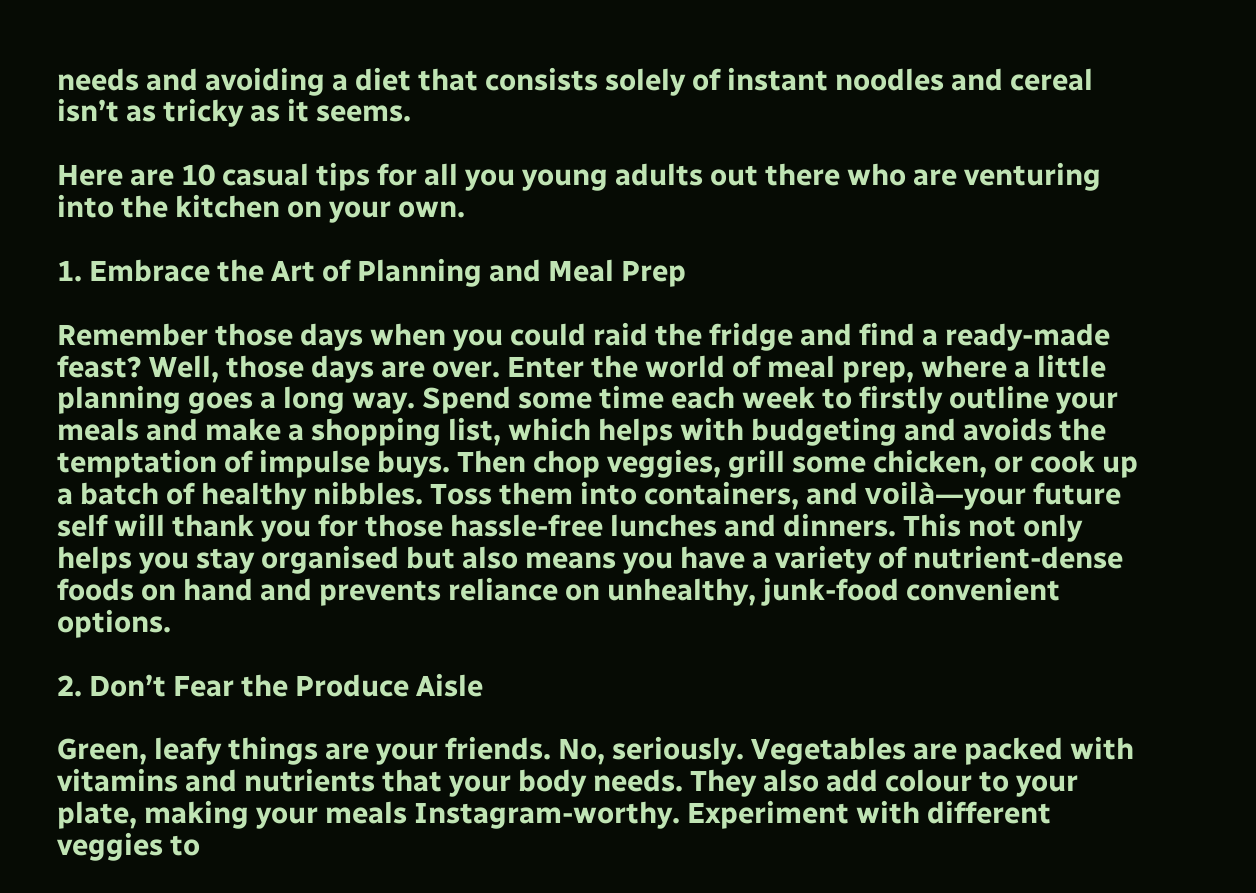needs and avoiding a diet that consists solely of instant noodles and cereal isn’t as tricky as it seems.

Here are 10 casual tips for all you young adults out there who are venturing into the kitchen on your own.

1. Embrace the Art of Planning and Meal Prep

Remember those days when you could raid the fridge and find a ready-made feast? Well, those days are over. Enter the world of meal prep, where a little planning goes a long way. Spend some time each week to firstly outline your meals and make a shopping list, which helps with budgeting and avoids the temptation of impulse buys. Then chop veggies, grill some chicken, or cook up a batch of healthy nibbles. Toss them into containers, and voilà—your future self will thank you for those hassle-free lunches and dinners. This not only helps you stay organised but also means you have a variety of nutrient-dense foods on hand and prevents reliance on unhealthy, junk-food convenient options.

2. Don’t Fear the Produce Aisle

Green, leafy things are your friends. No, seriously. Vegetables are packed with vitamins and nutrients that your body needs. They also add colour to your plate, making your meals Instagram-worthy. Experiment with different veggies to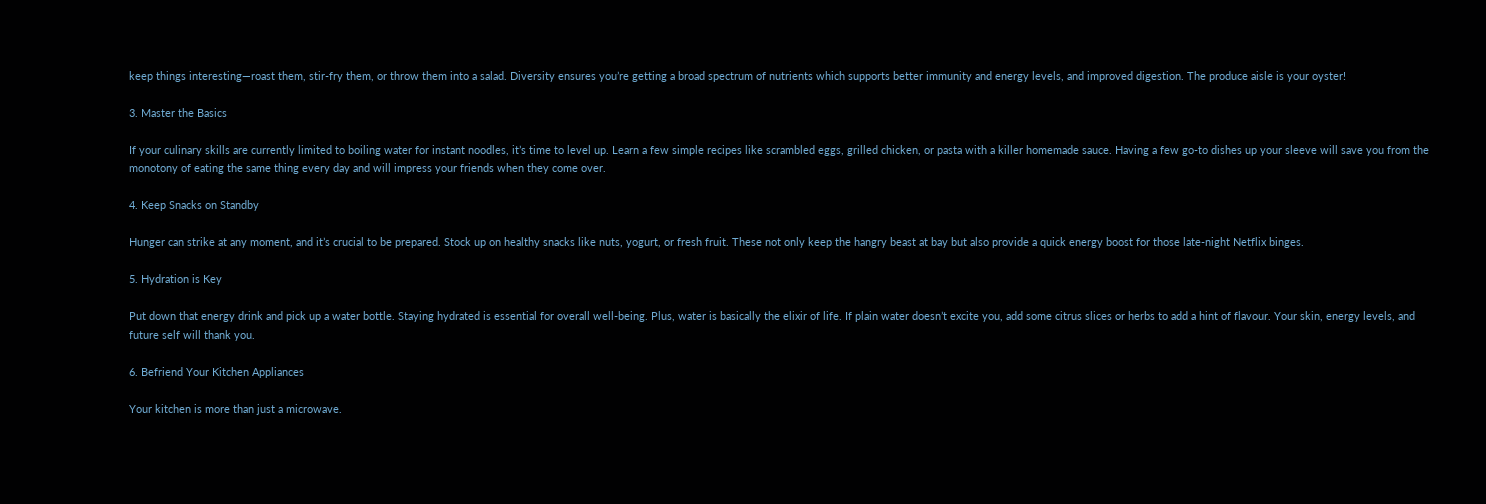keep things interesting—roast them, stir-fry them, or throw them into a salad. Diversity ensures you’re getting a broad spectrum of nutrients which supports better immunity and energy levels, and improved digestion. The produce aisle is your oyster!

3. Master the Basics

If your culinary skills are currently limited to boiling water for instant noodles, it’s time to level up. Learn a few simple recipes like scrambled eggs, grilled chicken, or pasta with a killer homemade sauce. Having a few go-to dishes up your sleeve will save you from the monotony of eating the same thing every day and will impress your friends when they come over.

4. Keep Snacks on Standby

Hunger can strike at any moment, and it’s crucial to be prepared. Stock up on healthy snacks like nuts, yogurt, or fresh fruit. These not only keep the hangry beast at bay but also provide a quick energy boost for those late-night Netflix binges.

5. Hydration is Key

Put down that energy drink and pick up a water bottle. Staying hydrated is essential for overall well-being. Plus, water is basically the elixir of life. If plain water doesn’t excite you, add some citrus slices or herbs to add a hint of flavour. Your skin, energy levels, and future self will thank you.

6. Befriend Your Kitchen Appliances

Your kitchen is more than just a microwave.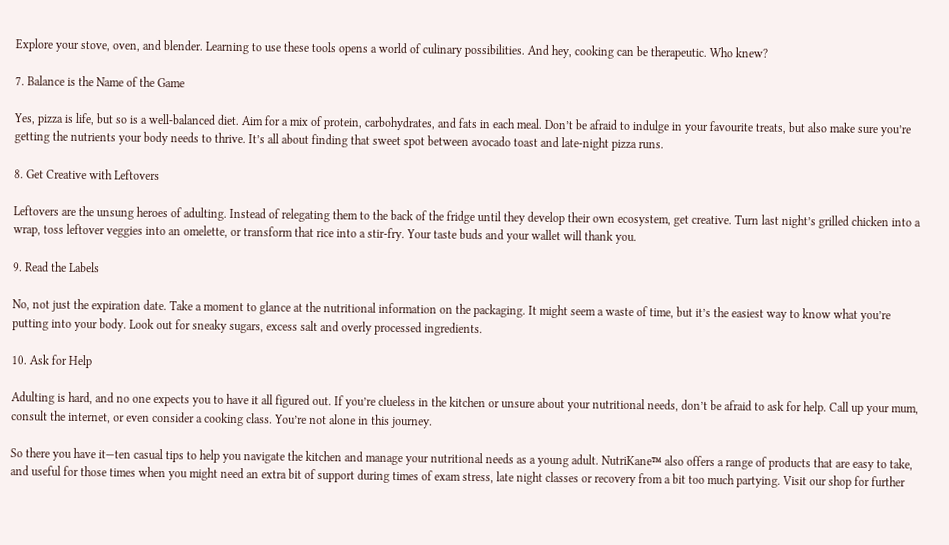Explore your stove, oven, and blender. Learning to use these tools opens a world of culinary possibilities. And hey, cooking can be therapeutic. Who knew?

7. Balance is the Name of the Game

Yes, pizza is life, but so is a well-balanced diet. Aim for a mix of protein, carbohydrates, and fats in each meal. Don’t be afraid to indulge in your favourite treats, but also make sure you’re getting the nutrients your body needs to thrive. It’s all about finding that sweet spot between avocado toast and late-night pizza runs.

8. Get Creative with Leftovers

Leftovers are the unsung heroes of adulting. Instead of relegating them to the back of the fridge until they develop their own ecosystem, get creative. Turn last night’s grilled chicken into a wrap, toss leftover veggies into an omelette, or transform that rice into a stir-fry. Your taste buds and your wallet will thank you.

9. Read the Labels

No, not just the expiration date. Take a moment to glance at the nutritional information on the packaging. It might seem a waste of time, but it’s the easiest way to know what you’re putting into your body. Look out for sneaky sugars, excess salt and overly processed ingredients.

10. Ask for Help

Adulting is hard, and no one expects you to have it all figured out. If you’re clueless in the kitchen or unsure about your nutritional needs, don’t be afraid to ask for help. Call up your mum, consult the internet, or even consider a cooking class. You’re not alone in this journey.

So there you have it—ten casual tips to help you navigate the kitchen and manage your nutritional needs as a young adult. NutriKane™ also offers a range of products that are easy to take, and useful for those times when you might need an extra bit of support during times of exam stress, late night classes or recovery from a bit too much partying. Visit our shop for further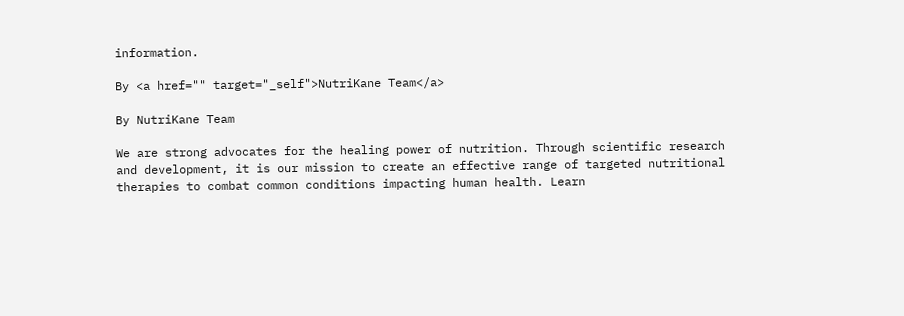information.

By <a href="" target="_self">NutriKane Team</a>

By NutriKane Team

We are strong advocates for the healing power of nutrition. Through scientific research and development, it is our mission to create an effective range of targeted nutritional therapies to combat common conditions impacting human health. Learn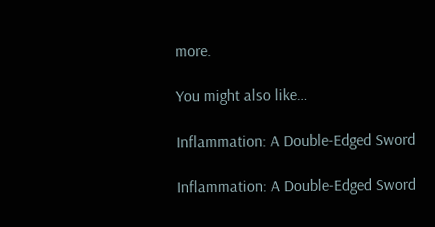more.

You might also like…

Inflammation: A Double-Edged Sword

Inflammation: A Double-Edged Sword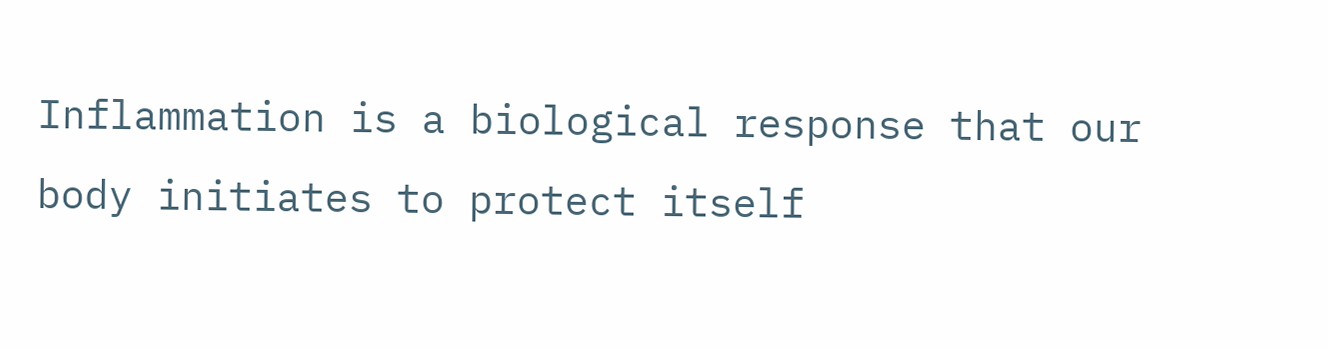Inflammation is a biological response that our body initiates to protect itself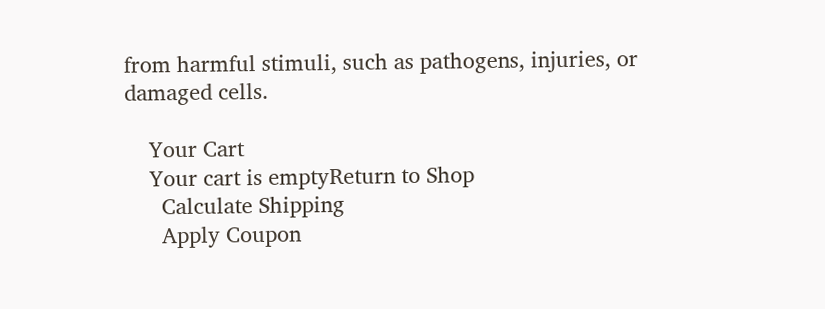from harmful stimuli, such as pathogens, injuries, or damaged cells.

    Your Cart
    Your cart is emptyReturn to Shop
      Calculate Shipping
      Apply Coupon